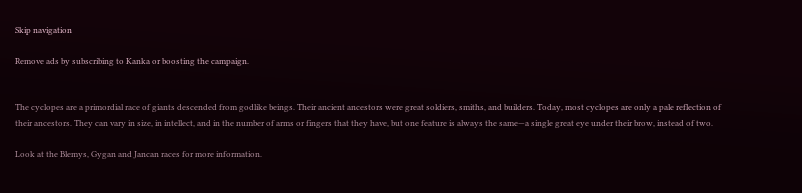Skip navigation

Remove ads by subscribing to Kanka or boosting the campaign.


The cyclopes are a primordial race of giants descended from godlike beings. Their ancient ancestors were great soldiers, smiths, and builders. Today, most cyclopes are only a pale reflection of their ancestors. They can vary in size, in intellect, and in the number of arms or fingers that they have, but one feature is always the same—a single great eye under their brow, instead of two.

Look at the Blemys, Gygan and Jancan races for more information.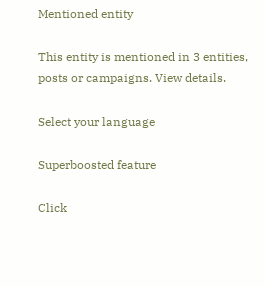Mentioned entity

This entity is mentioned in 3 entities, posts or campaigns. View details.

Select your language

Superboosted feature

Click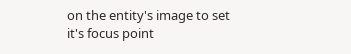on the entity's image to set it's focus point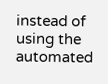instead of using the automated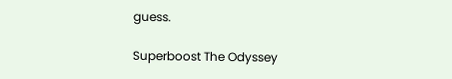guess.

Superboost The Odyssey